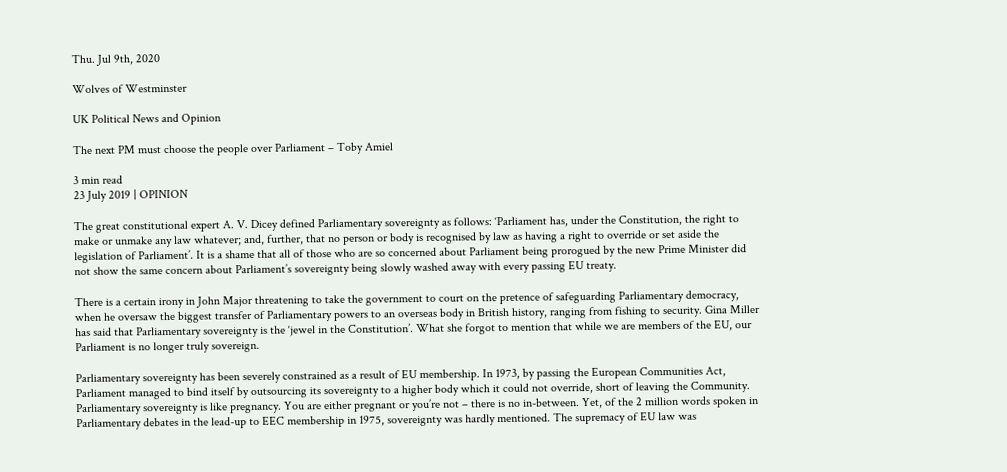Thu. Jul 9th, 2020

Wolves of Westminster

UK Political News and Opinion

The next PM must choose the people over Parliament – Toby Amiel

3 min read
23 July 2019 | OPINION

The great constitutional expert A. V. Dicey defined Parliamentary sovereignty as follows: ‘Parliament has, under the Constitution, the right to make or unmake any law whatever; and, further, that no person or body is recognised by law as having a right to override or set aside the legislation of Parliament’. It is a shame that all of those who are so concerned about Parliament being prorogued by the new Prime Minister did not show the same concern about Parliament’s sovereignty being slowly washed away with every passing EU treaty.

There is a certain irony in John Major threatening to take the government to court on the pretence of safeguarding Parliamentary democracy, when he oversaw the biggest transfer of Parliamentary powers to an overseas body in British history, ranging from fishing to security. Gina Miller has said that Parliamentary sovereignty is the ‘jewel in the Constitution’. What she forgot to mention that while we are members of the EU, our Parliament is no longer truly sovereign.

Parliamentary sovereignty has been severely constrained as a result of EU membership. In 1973, by passing the European Communities Act, Parliament managed to bind itself by outsourcing its sovereignty to a higher body which it could not override, short of leaving the Community. Parliamentary sovereignty is like pregnancy. You are either pregnant or you’re not – there is no in-between. Yet, of the 2 million words spoken in Parliamentary debates in the lead-up to EEC membership in 1975, sovereignty was hardly mentioned. The supremacy of EU law was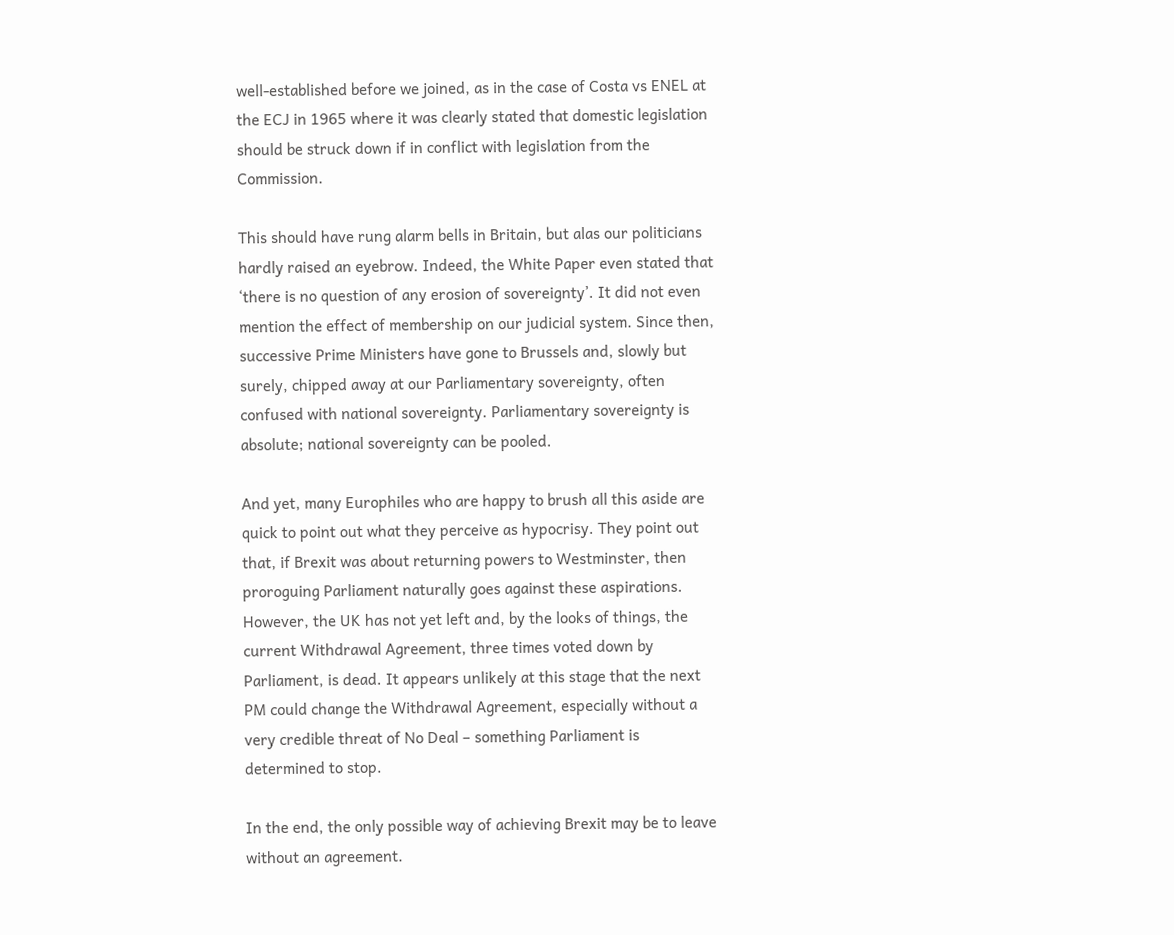well-established before we joined, as in the case of Costa vs ENEL at the ECJ in 1965 where it was clearly stated that domestic legislation should be struck down if in conflict with legislation from the Commission.

This should have rung alarm bells in Britain, but alas our politicians hardly raised an eyebrow. Indeed, the White Paper even stated that ‘there is no question of any erosion of sovereignty’. It did not even mention the effect of membership on our judicial system. Since then, successive Prime Ministers have gone to Brussels and, slowly but surely, chipped away at our Parliamentary sovereignty, often confused with national sovereignty. Parliamentary sovereignty is absolute; national sovereignty can be pooled.

And yet, many Europhiles who are happy to brush all this aside are quick to point out what they perceive as hypocrisy. They point out that, if Brexit was about returning powers to Westminster, then proroguing Parliament naturally goes against these aspirations. However, the UK has not yet left and, by the looks of things, the current Withdrawal Agreement, three times voted down by Parliament, is dead. It appears unlikely at this stage that the next PM could change the Withdrawal Agreement, especially without a very credible threat of No Deal – something Parliament is determined to stop.

In the end, the only possible way of achieving Brexit may be to leave without an agreement.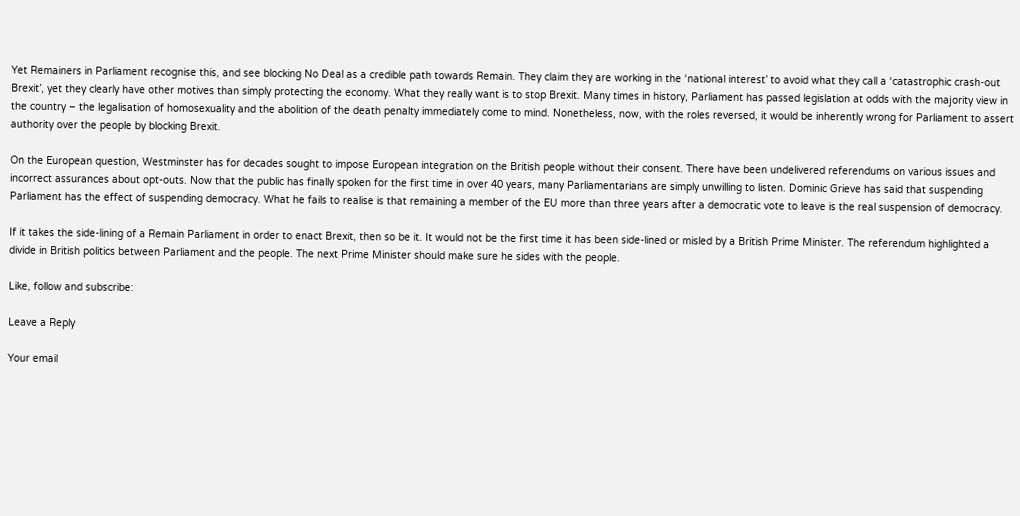Yet Remainers in Parliament recognise this, and see blocking No Deal as a credible path towards Remain. They claim they are working in the ‘national interest’ to avoid what they call a ‘catastrophic crash-out Brexit’, yet they clearly have other motives than simply protecting the economy. What they really want is to stop Brexit. Many times in history, Parliament has passed legislation at odds with the majority view in the country – the legalisation of homosexuality and the abolition of the death penalty immediately come to mind. Nonetheless, now, with the roles reversed, it would be inherently wrong for Parliament to assert authority over the people by blocking Brexit.

On the European question, Westminster has for decades sought to impose European integration on the British people without their consent. There have been undelivered referendums on various issues and incorrect assurances about opt-outs. Now that the public has finally spoken for the first time in over 40 years, many Parliamentarians are simply unwilling to listen. Dominic Grieve has said that suspending Parliament has the effect of suspending democracy. What he fails to realise is that remaining a member of the EU more than three years after a democratic vote to leave is the real suspension of democracy.

If it takes the side-lining of a Remain Parliament in order to enact Brexit, then so be it. It would not be the first time it has been side-lined or misled by a British Prime Minister. The referendum highlighted a divide in British politics between Parliament and the people. The next Prime Minister should make sure he sides with the people.

Like, follow and subscribe:

Leave a Reply

Your email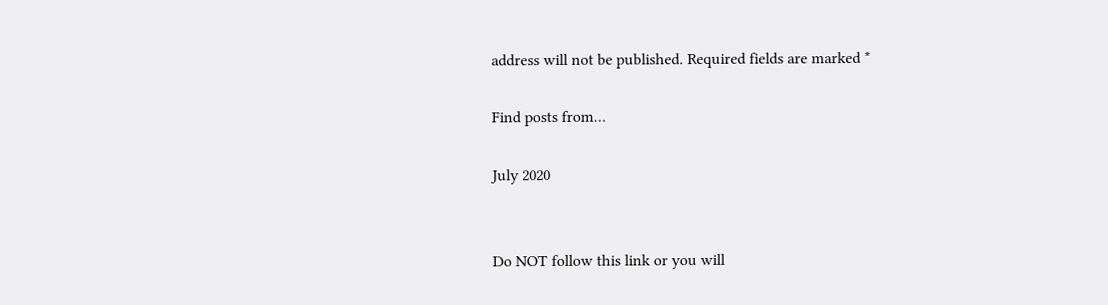address will not be published. Required fields are marked *

Find posts from…

July 2020


Do NOT follow this link or you will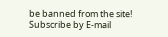be banned from the site!
Subscribe by E-mail